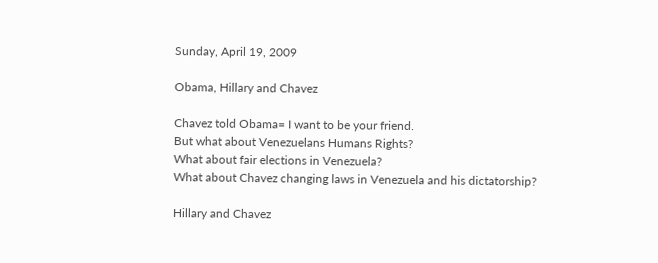Sunday, April 19, 2009

Obama, Hillary and Chavez

Chavez told Obama= I want to be your friend.
But what about Venezuelans Humans Rights?
What about fair elections in Venezuela?
What about Chavez changing laws in Venezuela and his dictatorship?

Hillary and Chavez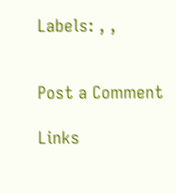Labels: , ,


Post a Comment

Links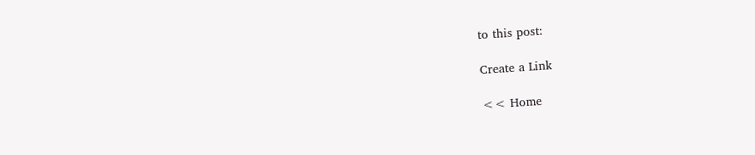to this post:

Create a Link

<< Home